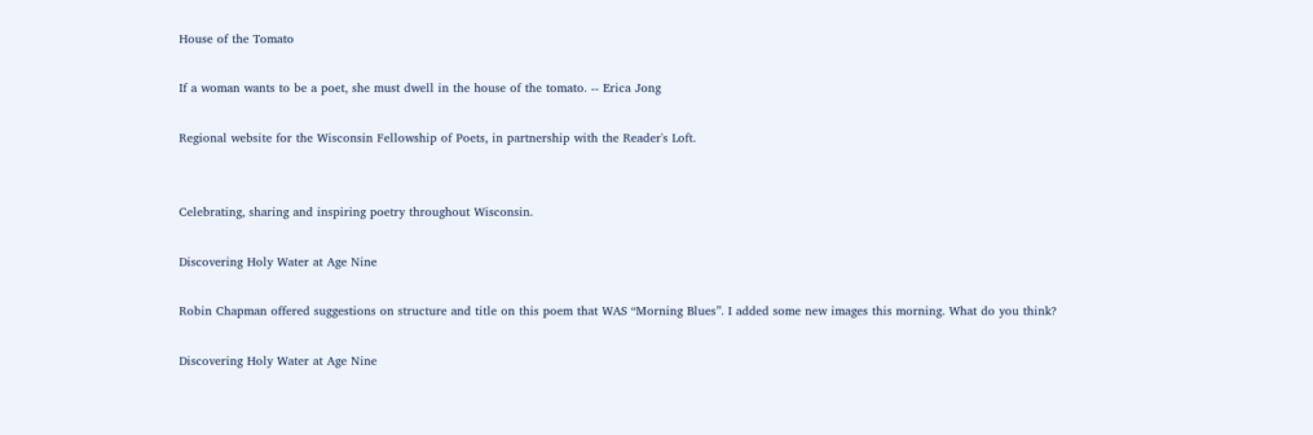House of the Tomato

If a woman wants to be a poet, she must dwell in the house of the tomato. -- Erica Jong

Regional website for the Wisconsin Fellowship of Poets, in partnership with the Reader's Loft.


Celebrating, sharing and inspiring poetry throughout Wisconsin.

Discovering Holy Water at Age Nine

Robin Chapman offered suggestions on structure and title on this poem that WAS “Morning Blues”. I added some new images this morning. What do you think?

Discovering Holy Water at Age Nine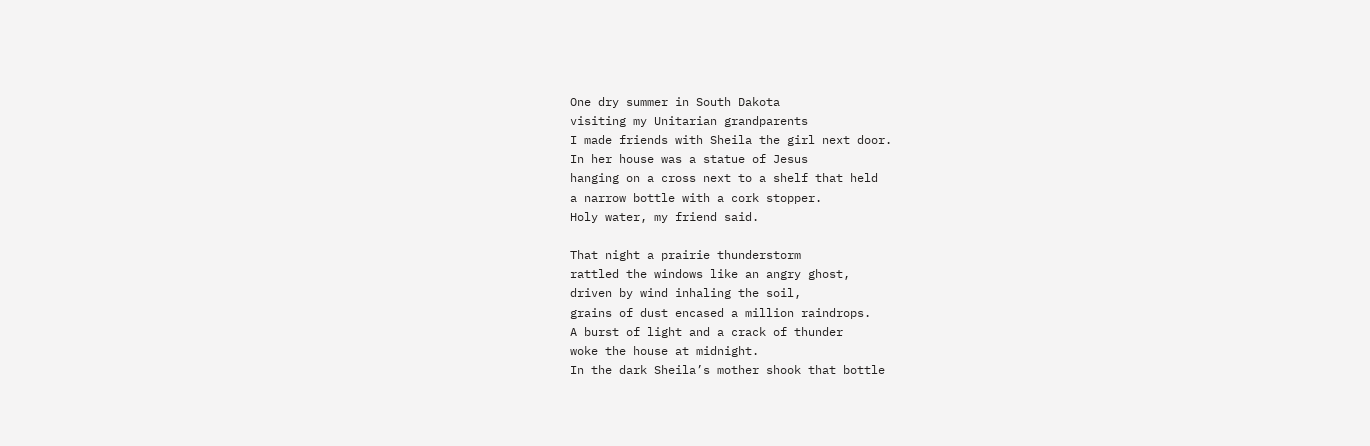One dry summer in South Dakota
visiting my Unitarian grandparents
I made friends with Sheila the girl next door.
In her house was a statue of Jesus
hanging on a cross next to a shelf that held
a narrow bottle with a cork stopper.
Holy water, my friend said.

That night a prairie thunderstorm
rattled the windows like an angry ghost,
driven by wind inhaling the soil,
grains of dust encased a million raindrops.
A burst of light and a crack of thunder
woke the house at midnight.
In the dark Sheila’s mother shook that bottle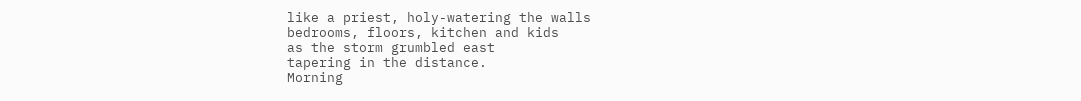like a priest, holy-watering the walls
bedrooms, floors, kitchen and kids
as the storm grumbled east
tapering in the distance.
Morning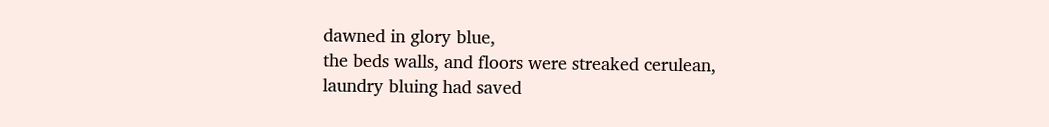dawned in glory blue,
the beds walls, and floors were streaked cerulean,
laundry bluing had saved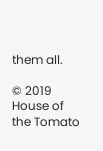them all.

© 2019 House of the Tomato